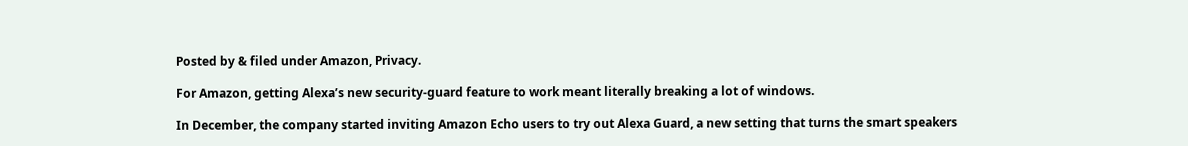Posted by & filed under Amazon, Privacy.

For Amazon, getting Alexa’s new security-guard feature to work meant literally breaking a lot of windows.

In December, the company started inviting Amazon Echo users to try out Alexa Guard, a new setting that turns the smart speakers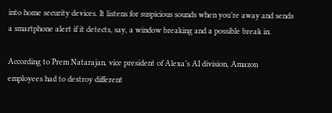into home security devices. It listens for suspicious sounds when you’re away and sends a smartphone alert if it detects, say, a window breaking and a possible break in.

According to Prem Natarajan, vice president of Alexa’s AI division, Amazon employees had to destroy different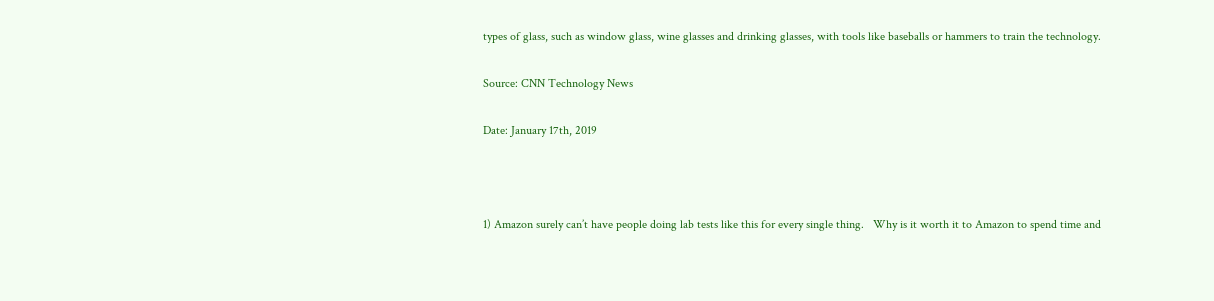types of glass, such as window glass, wine glasses and drinking glasses, with tools like baseballs or hammers to train the technology.

Source: CNN Technology News

Date: January 17th, 2019



1) Amazon surely can’t have people doing lab tests like this for every single thing.   Why is it worth it to Amazon to spend time and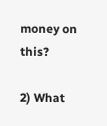money on this?

2) What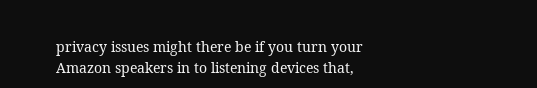privacy issues might there be if you turn your Amazon speakers in to listening devices that,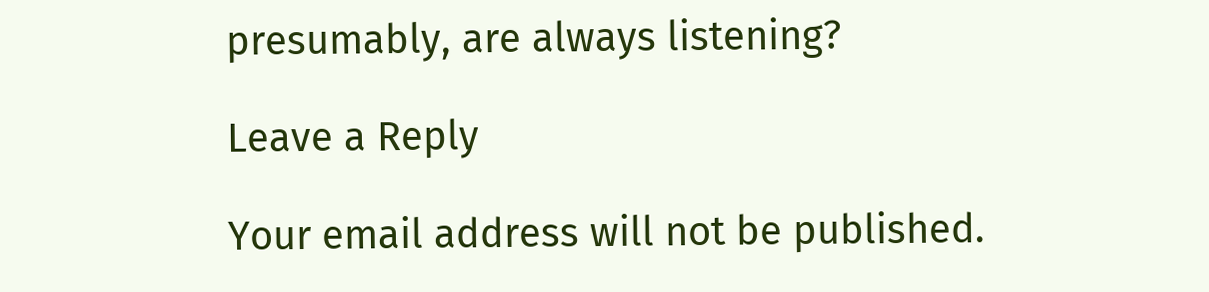presumably, are always listening?

Leave a Reply

Your email address will not be published.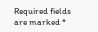Required fields are marked *